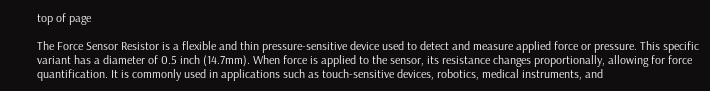top of page

The Force Sensor Resistor is a flexible and thin pressure-sensitive device used to detect and measure applied force or pressure. This specific variant has a diameter of 0.5 inch (14.7mm). When force is applied to the sensor, its resistance changes proportionally, allowing for force quantification. It is commonly used in applications such as touch-sensitive devices, robotics, medical instruments, and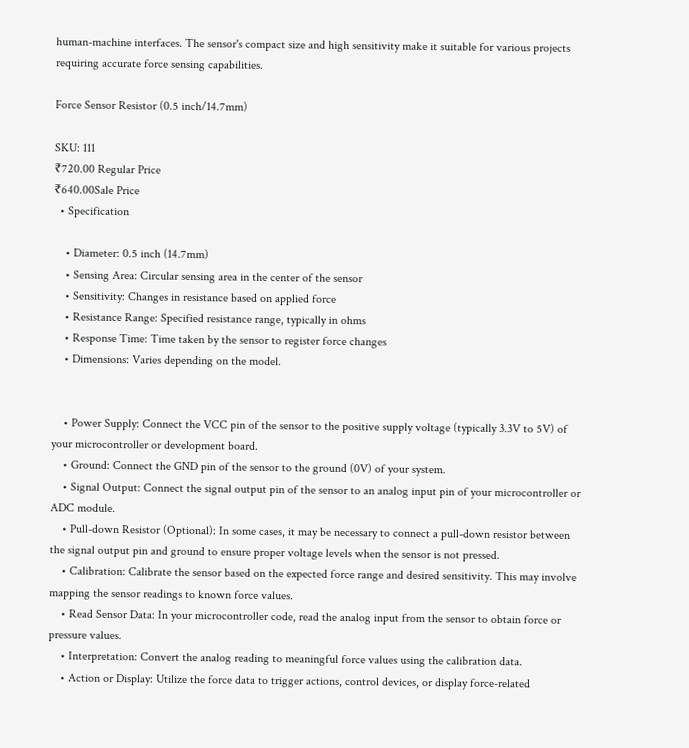human-machine interfaces. The sensor's compact size and high sensitivity make it suitable for various projects requiring accurate force sensing capabilities.

Force Sensor Resistor (0.5 inch/14.7mm)

SKU: 111
₹720.00 Regular Price
₹640.00Sale Price
  • Specification

    • Diameter: 0.5 inch (14.7mm)
    • Sensing Area: Circular sensing area in the center of the sensor
    • Sensitivity: Changes in resistance based on applied force
    • Resistance Range: Specified resistance range, typically in ohms
    • Response Time: Time taken by the sensor to register force changes
    • Dimensions: Varies depending on the model.


    • Power Supply: Connect the VCC pin of the sensor to the positive supply voltage (typically 3.3V to 5V) of your microcontroller or development board.
    • Ground: Connect the GND pin of the sensor to the ground (0V) of your system.
    • Signal Output: Connect the signal output pin of the sensor to an analog input pin of your microcontroller or ADC module.
    • Pull-down Resistor (Optional): In some cases, it may be necessary to connect a pull-down resistor between the signal output pin and ground to ensure proper voltage levels when the sensor is not pressed.
    • Calibration: Calibrate the sensor based on the expected force range and desired sensitivity. This may involve mapping the sensor readings to known force values.
    • Read Sensor Data: In your microcontroller code, read the analog input from the sensor to obtain force or pressure values.
    • Interpretation: Convert the analog reading to meaningful force values using the calibration data.
    • Action or Display: Utilize the force data to trigger actions, control devices, or display force-related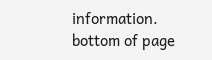information.
bottom of page